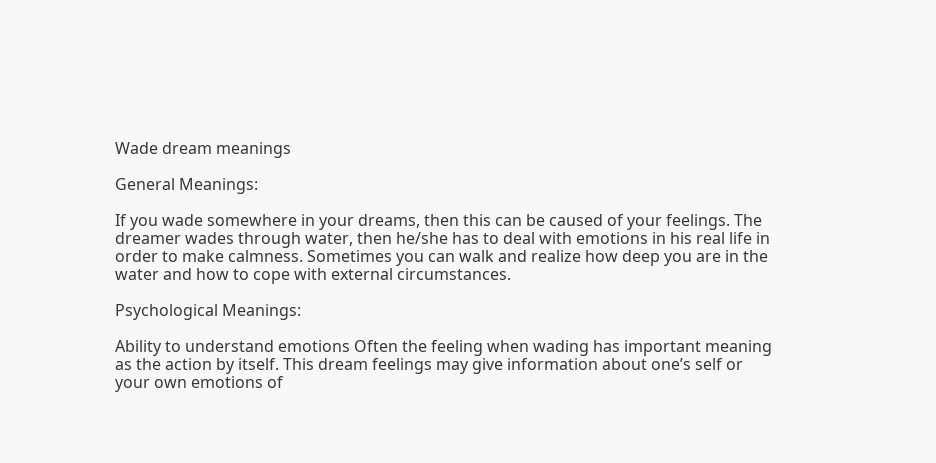Wade dream meanings

General Meanings:

If you wade somewhere in your dreams, then this can be caused of your feelings. The dreamer wades through water, then he/she has to deal with emotions in his real life in order to make calmness. Sometimes you can walk and realize how deep you are in the water and how to cope with external circumstances.

Psychological Meanings:

Ability to understand emotions Often the feeling when wading has important meaning as the action by itself. This dream feelings may give information about one’s self or your own emotions of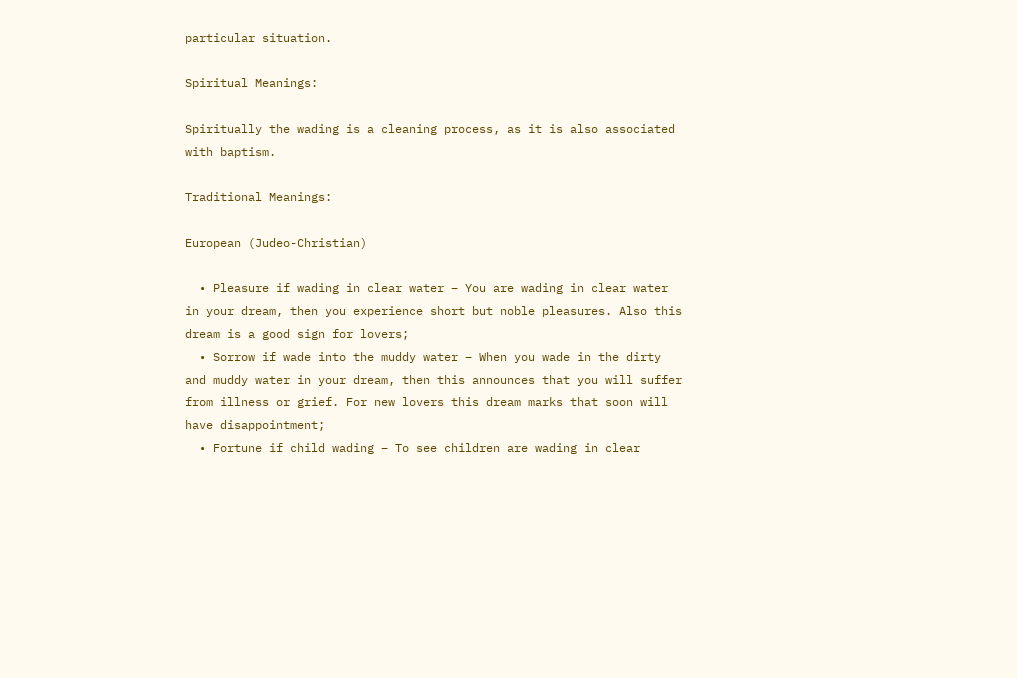particular situation.

Spiritual Meanings:

Spiritually the wading is a cleaning process, as it is also associated with baptism.

Traditional Meanings:

European (Judeo-Christian)

  • Pleasure if wading in clear water – You are wading in clear water in your dream, then you experience short but noble pleasures. Also this dream is a good sign for lovers;
  • Sorrow if wade into the muddy water – When you wade in the dirty and muddy water in your dream, then this announces that you will suffer from illness or grief. For new lovers this dream marks that soon will have disappointment;
  • Fortune if child wading – To see children are wading in clear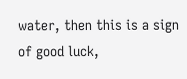water, then this is a sign of good luck,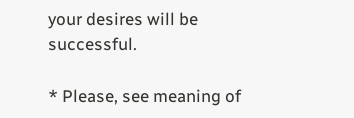your desires will be successful.

* Please, see meaning of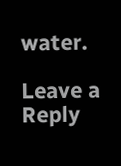water.

Leave a Reply